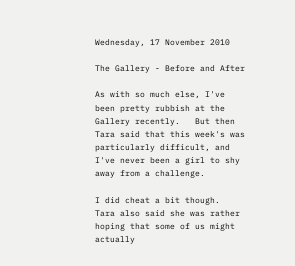Wednesday, 17 November 2010

The Gallery - Before and After

As with so much else, I've been pretty rubbish at the Gallery recently.   But then Tara said that this week's was particularly difficult, and I've never been a girl to shy away from a challenge.

I did cheat a bit though.  Tara also said she was rather hoping that some of us might actually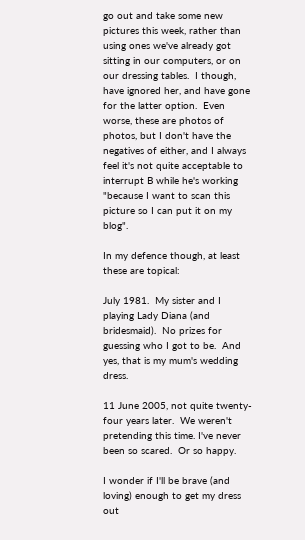go out and take some new pictures this week, rather than using ones we've already got sitting in our computers, or on our dressing tables.  I though, have ignored her, and have gone for the latter option.  Even worse, these are photos of photos, but I don't have the negatives of either, and I always feel it's not quite acceptable to interrupt B while he's working "because I want to scan this picture so I can put it on my blog".

In my defence though, at least these are topical:

July 1981.  My sister and I playing Lady Diana (and bridesmaid).  No prizes for guessing who I got to be.  And yes, that is my mum's wedding dress.

11 June 2005, not quite twenty-four years later.  We weren't pretending this time. I've never been so scared.  Or so happy.

I wonder if I'll be brave (and loving) enough to get my dress out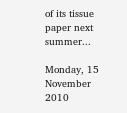of its tissue paper next summer...

Monday, 15 November 2010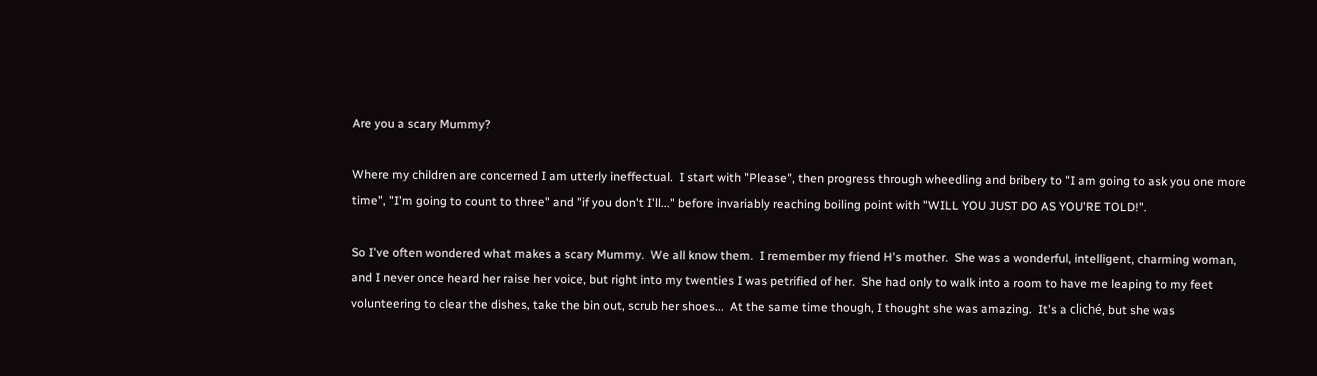Are you a scary Mummy?

Where my children are concerned I am utterly ineffectual.  I start with "Please", then progress through wheedling and bribery to "I am going to ask you one more time", "I'm going to count to three" and "if you don't I'll..." before invariably reaching boiling point with "WILL YOU JUST DO AS YOU'RE TOLD!".

So I've often wondered what makes a scary Mummy.  We all know them.  I remember my friend H's mother.  She was a wonderful, intelligent, charming woman, and I never once heard her raise her voice, but right into my twenties I was petrified of her.  She had only to walk into a room to have me leaping to my feet volunteering to clear the dishes, take the bin out, scrub her shoes...  At the same time though, I thought she was amazing.  It's a cliché, but she was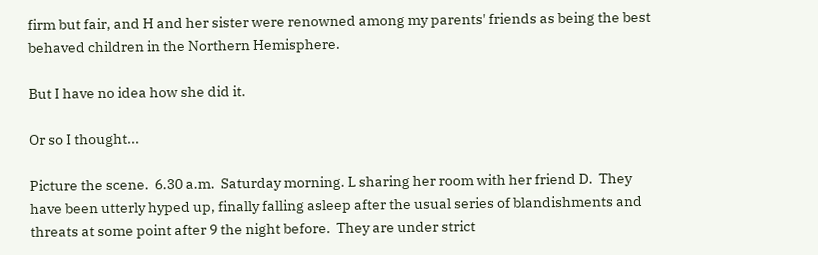firm but fair, and H and her sister were renowned among my parents' friends as being the best behaved children in the Northern Hemisphere.

But I have no idea how she did it.

Or so I thought...

Picture the scene.  6.30 a.m.  Saturday morning. L sharing her room with her friend D.  They have been utterly hyped up, finally falling asleep after the usual series of blandishments and threats at some point after 9 the night before.  They are under strict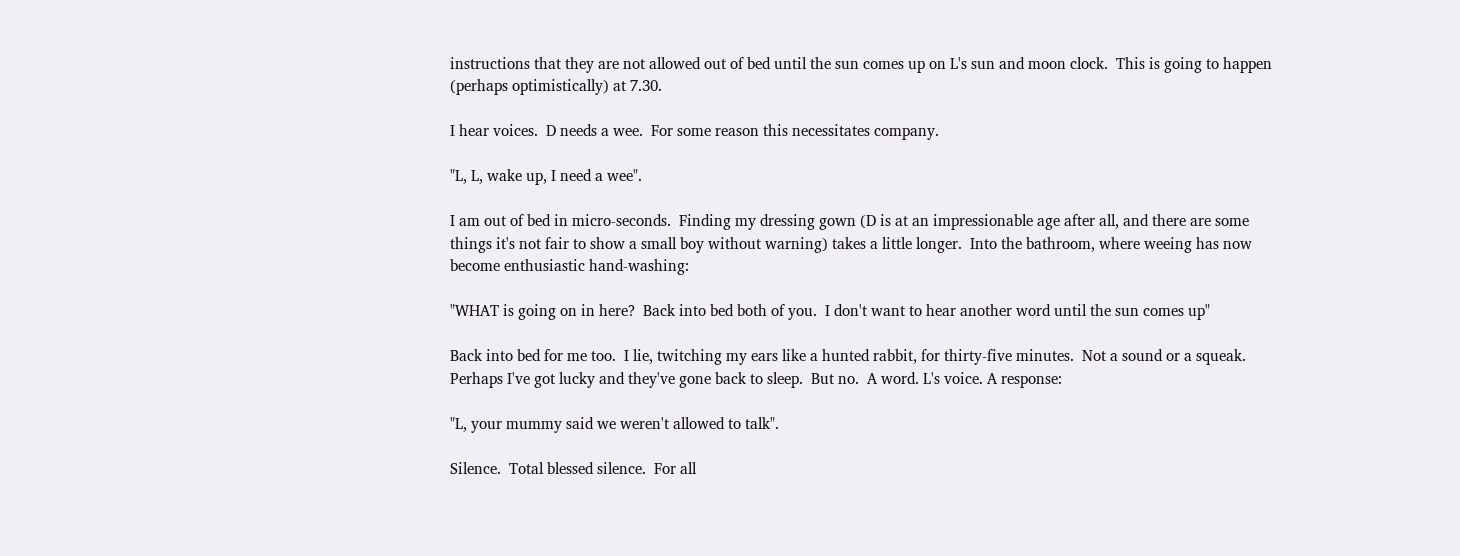instructions that they are not allowed out of bed until the sun comes up on L's sun and moon clock.  This is going to happen (perhaps optimistically) at 7.30.

I hear voices.  D needs a wee.  For some reason this necessitates company.

"L, L, wake up, I need a wee".

I am out of bed in micro-seconds.  Finding my dressing gown (D is at an impressionable age after all, and there are some things it's not fair to show a small boy without warning) takes a little longer.  Into the bathroom, where weeing has now become enthusiastic hand-washing:

"WHAT is going on in here?  Back into bed both of you.  I don't want to hear another word until the sun comes up"

Back into bed for me too.  I lie, twitching my ears like a hunted rabbit, for thirty-five minutes.  Not a sound or a squeak.  Perhaps I've got lucky and they've gone back to sleep.  But no.  A word. L's voice. A response:

"L, your mummy said we weren't allowed to talk".

Silence.  Total blessed silence.  For all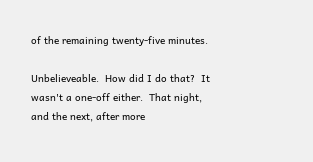of the remaining twenty-five minutes.

Unbelieveable.  How did I do that?  It wasn't a one-off either.  That night, and the next, after more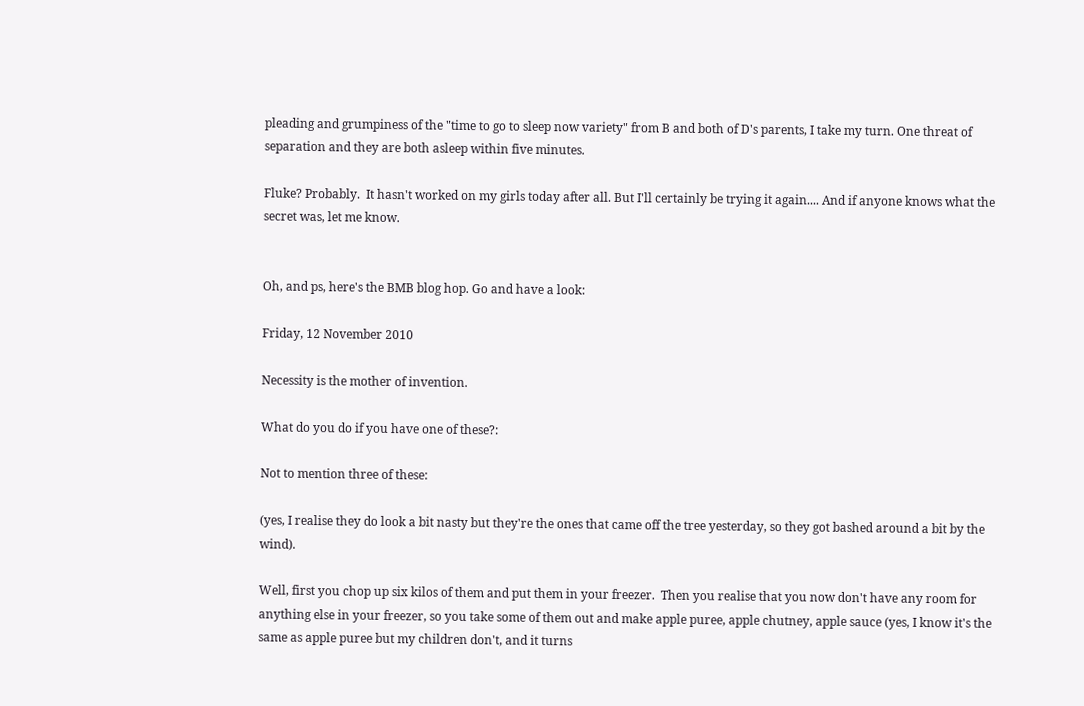pleading and grumpiness of the "time to go to sleep now variety" from B and both of D's parents, I take my turn. One threat of separation and they are both asleep within five minutes.

Fluke? Probably.  It hasn't worked on my girls today after all. But I'll certainly be trying it again.... And if anyone knows what the secret was, let me know.


Oh, and ps, here's the BMB blog hop. Go and have a look:

Friday, 12 November 2010

Necessity is the mother of invention.

What do you do if you have one of these?:

Not to mention three of these:

(yes, I realise they do look a bit nasty but they're the ones that came off the tree yesterday, so they got bashed around a bit by the wind).

Well, first you chop up six kilos of them and put them in your freezer.  Then you realise that you now don't have any room for anything else in your freezer, so you take some of them out and make apple puree, apple chutney, apple sauce (yes, I know it's the same as apple puree but my children don't, and it turns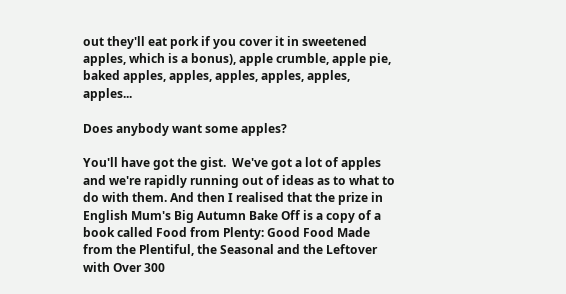out they'll eat pork if you cover it in sweetened apples, which is a bonus), apple crumble, apple pie, baked apples, apples, apples, apples, apples, apples...

Does anybody want some apples?

You'll have got the gist.  We've got a lot of apples and we're rapidly running out of ideas as to what to do with them. And then I realised that the prize in English Mum's Big Autumn Bake Off is a copy of a book called Food from Plenty: Good Food Made from the Plentiful, the Seasonal and the Leftover with Over 300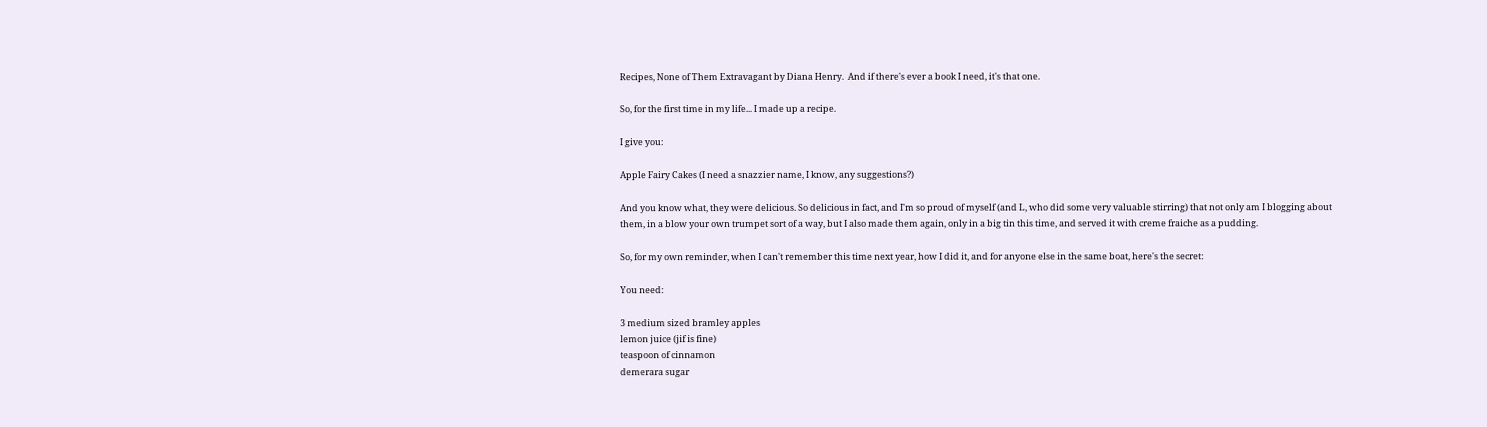Recipes, None of Them Extravagant by Diana Henry.  And if there's ever a book I need, it's that one.

So, for the first time in my life... I made up a recipe.

I give you:

Apple Fairy Cakes (I need a snazzier name, I know, any suggestions?)

And you know what, they were delicious. So delicious in fact, and I'm so proud of myself (and L, who did some very valuable stirring) that not only am I blogging about them, in a blow your own trumpet sort of a way, but I also made them again, only in a big tin this time, and served it with creme fraiche as a pudding.

So, for my own reminder, when I can't remember this time next year, how I did it, and for anyone else in the same boat, here's the secret:

You need:

3 medium sized bramley apples
lemon juice (jif is fine)
teaspoon of cinnamon
demerara sugar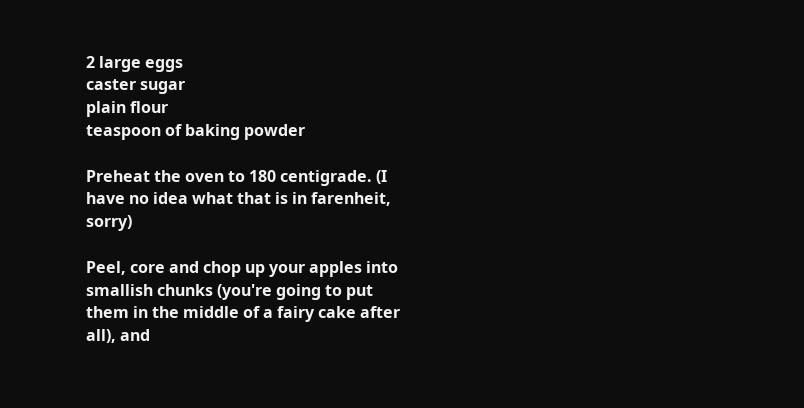2 large eggs
caster sugar
plain flour
teaspoon of baking powder

Preheat the oven to 180 centigrade. (I have no idea what that is in farenheit, sorry)

Peel, core and chop up your apples into smallish chunks (you're going to put them in the middle of a fairy cake after all), and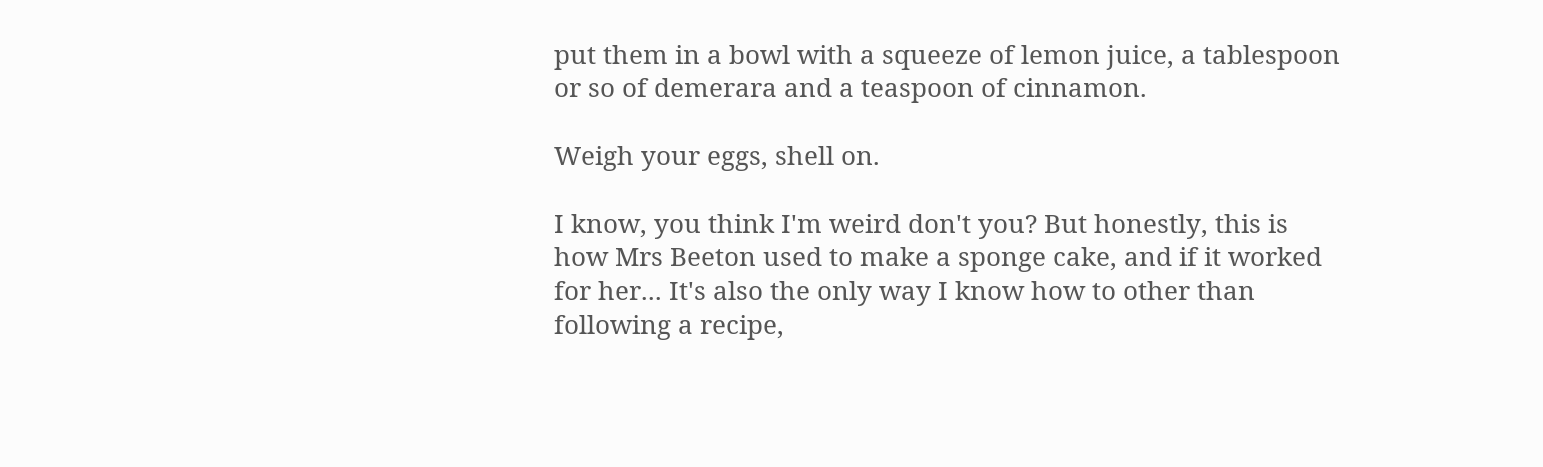put them in a bowl with a squeeze of lemon juice, a tablespoon or so of demerara and a teaspoon of cinnamon.

Weigh your eggs, shell on.

I know, you think I'm weird don't you? But honestly, this is how Mrs Beeton used to make a sponge cake, and if it worked for her... It's also the only way I know how to other than following a recipe,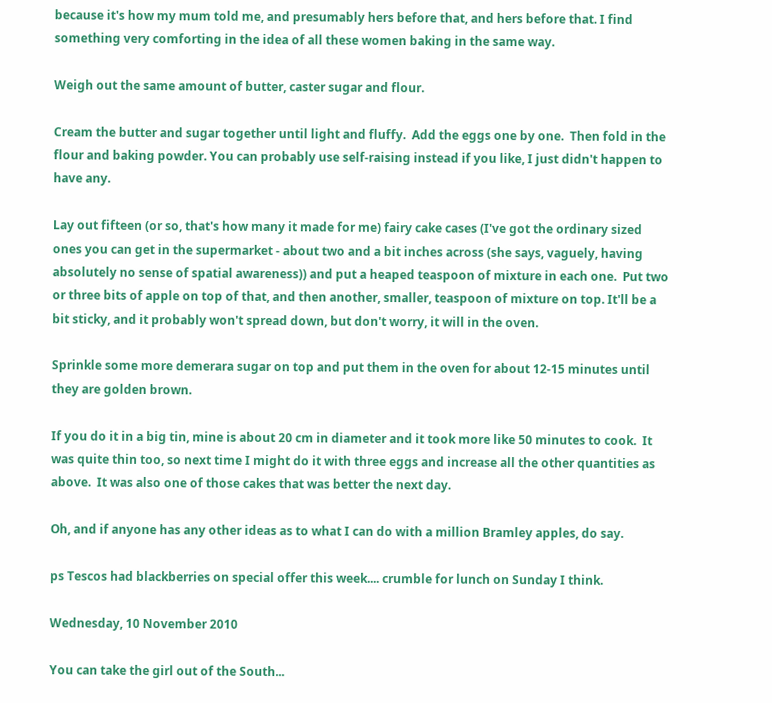because it's how my mum told me, and presumably hers before that, and hers before that. I find something very comforting in the idea of all these women baking in the same way.

Weigh out the same amount of butter, caster sugar and flour.

Cream the butter and sugar together until light and fluffy.  Add the eggs one by one.  Then fold in the flour and baking powder. You can probably use self-raising instead if you like, I just didn't happen to have any.

Lay out fifteen (or so, that's how many it made for me) fairy cake cases (I've got the ordinary sized ones you can get in the supermarket - about two and a bit inches across (she says, vaguely, having absolutely no sense of spatial awareness)) and put a heaped teaspoon of mixture in each one.  Put two or three bits of apple on top of that, and then another, smaller, teaspoon of mixture on top. It'll be a bit sticky, and it probably won't spread down, but don't worry, it will in the oven.

Sprinkle some more demerara sugar on top and put them in the oven for about 12-15 minutes until they are golden brown.

If you do it in a big tin, mine is about 20 cm in diameter and it took more like 50 minutes to cook.  It was quite thin too, so next time I might do it with three eggs and increase all the other quantities as above.  It was also one of those cakes that was better the next day.

Oh, and if anyone has any other ideas as to what I can do with a million Bramley apples, do say.

ps Tescos had blackberries on special offer this week.... crumble for lunch on Sunday I think.

Wednesday, 10 November 2010

You can take the girl out of the South...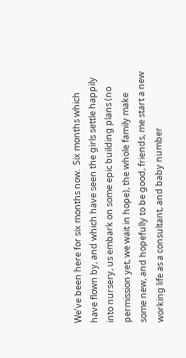We’ve been here for six months now.  Six months which have flown by, and which have seen the girls settle happily into nursery, us embark on some epic building plans (no permission yet, we wait in hope), the whole family make some new, and hopefully to be good, friends, me start a new working life as a consultant, and baby number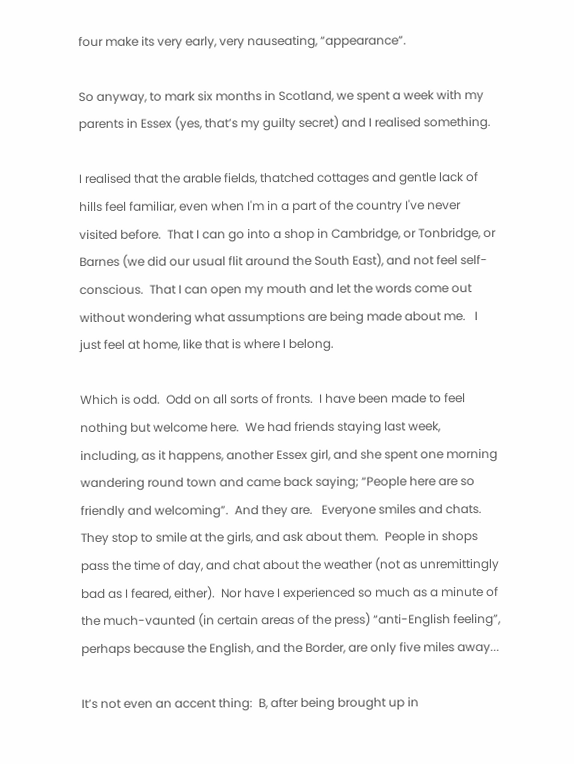four make its very early, very nauseating, “appearance”.

So anyway, to mark six months in Scotland, we spent a week with my parents in Essex (yes, that’s my guilty secret) and I realised something.

I realised that the arable fields, thatched cottages and gentle lack of hills feel familiar, even when I'm in a part of the country I've never visited before.  That I can go into a shop in Cambridge, or Tonbridge, or Barnes (we did our usual flit around the South East), and not feel self-conscious.  That I can open my mouth and let the words come out without wondering what assumptions are being made about me.   I just feel at home, like that is where I belong.

Which is odd.  Odd on all sorts of fronts.  I have been made to feel nothing but welcome here.  We had friends staying last week, including, as it happens, another Essex girl, and she spent one morning wandering round town and came back saying; “People here are so friendly and welcoming”.  And they are.   Everyone smiles and chats.  They stop to smile at the girls, and ask about them.  People in shops pass the time of day, and chat about the weather (not as unremittingly bad as I feared, either).  Nor have I experienced so much as a minute of the much-vaunted (in certain areas of the press) “anti-English feeling”, perhaps because the English, and the Border, are only five miles away...

It’s not even an accent thing:  B, after being brought up in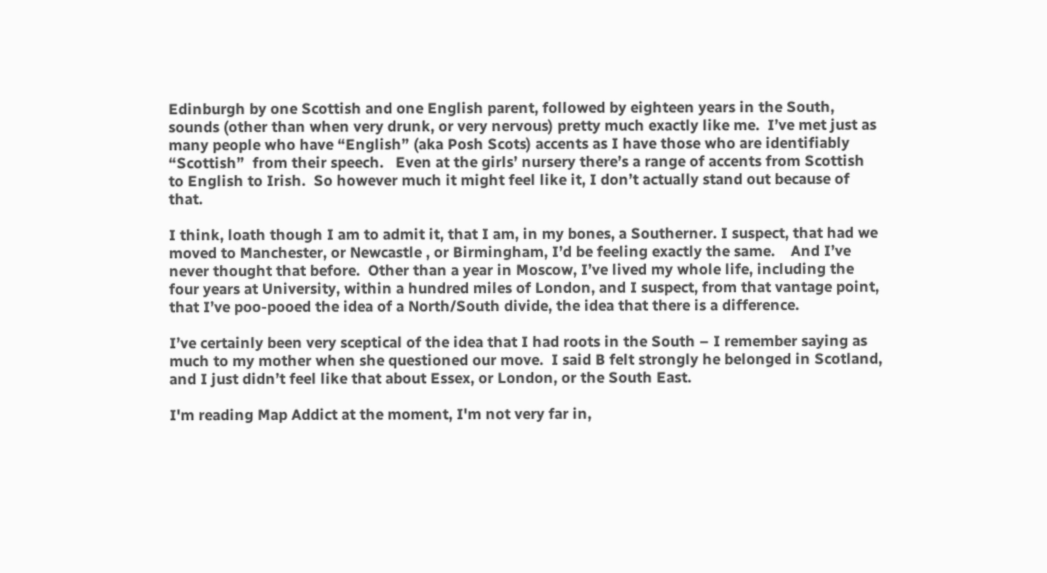Edinburgh by one Scottish and one English parent, followed by eighteen years in the South, sounds (other than when very drunk, or very nervous) pretty much exactly like me.  I’ve met just as many people who have “English” (aka Posh Scots) accents as I have those who are identifiably “Scottish”  from their speech.   Even at the girls’ nursery there’s a range of accents from Scottish to English to Irish.  So however much it might feel like it, I don’t actually stand out because of that.

I think, loath though I am to admit it, that I am, in my bones, a Southerner. I suspect, that had we moved to Manchester, or Newcastle , or Birmingham, I’d be feeling exactly the same.    And I’ve never thought that before.  Other than a year in Moscow, I’ve lived my whole life, including the four years at University, within a hundred miles of London, and I suspect, from that vantage point, that I’ve poo-pooed the idea of a North/South divide, the idea that there is a difference.

I’ve certainly been very sceptical of the idea that I had roots in the South – I remember saying as much to my mother when she questioned our move.  I said B felt strongly he belonged in Scotland, and I just didn’t feel like that about Essex, or London, or the South East.

I'm reading Map Addict at the moment, I'm not very far in,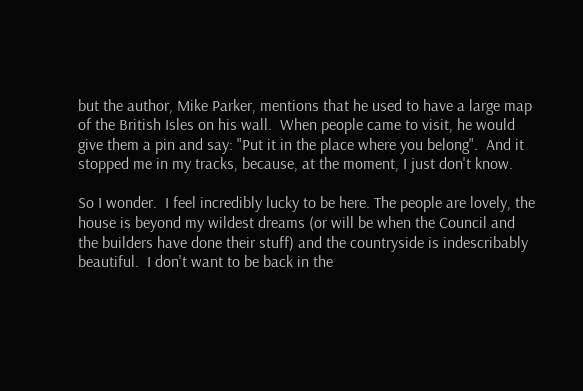but the author, Mike Parker, mentions that he used to have a large map of the British Isles on his wall.  When people came to visit, he would give them a pin and say: "Put it in the place where you belong".  And it stopped me in my tracks, because, at the moment, I just don't know.

So I wonder.  I feel incredibly lucky to be here. The people are lovely, the house is beyond my wildest dreams (or will be when the Council and the builders have done their stuff) and the countryside is indescribably beautiful.  I don't want to be back in the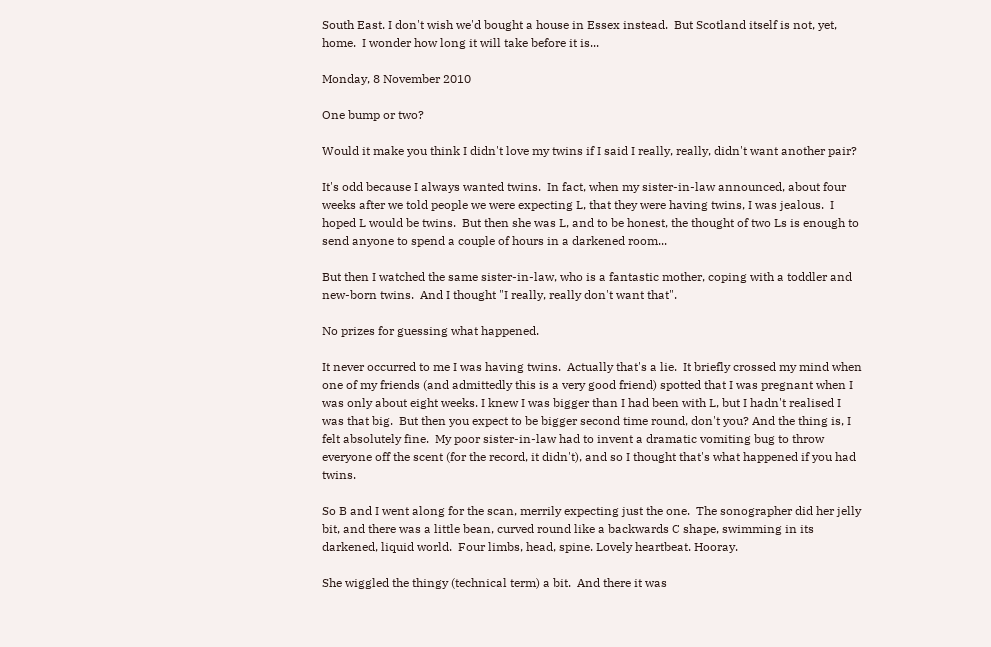South East. I don't wish we'd bought a house in Essex instead.  But Scotland itself is not, yet, home.  I wonder how long it will take before it is...

Monday, 8 November 2010

One bump or two?

Would it make you think I didn't love my twins if I said I really, really, didn't want another pair?

It's odd because I always wanted twins.  In fact, when my sister-in-law announced, about four weeks after we told people we were expecting L, that they were having twins, I was jealous.  I hoped L would be twins.  But then she was L, and to be honest, the thought of two Ls is enough to send anyone to spend a couple of hours in a darkened room...

But then I watched the same sister-in-law, who is a fantastic mother, coping with a toddler and new-born twins.  And I thought "I really, really don't want that".

No prizes for guessing what happened.

It never occurred to me I was having twins.  Actually that's a lie.  It briefly crossed my mind when one of my friends (and admittedly this is a very good friend) spotted that I was pregnant when I was only about eight weeks. I knew I was bigger than I had been with L, but I hadn't realised I was that big.  But then you expect to be bigger second time round, don't you? And the thing is, I felt absolutely fine.  My poor sister-in-law had to invent a dramatic vomiting bug to throw everyone off the scent (for the record, it didn't), and so I thought that's what happened if you had twins.

So B and I went along for the scan, merrily expecting just the one.  The sonographer did her jelly bit, and there was a little bean, curved round like a backwards C shape, swimming in its darkened, liquid world.  Four limbs, head, spine. Lovely heartbeat. Hooray.

She wiggled the thingy (technical term) a bit.  And there it was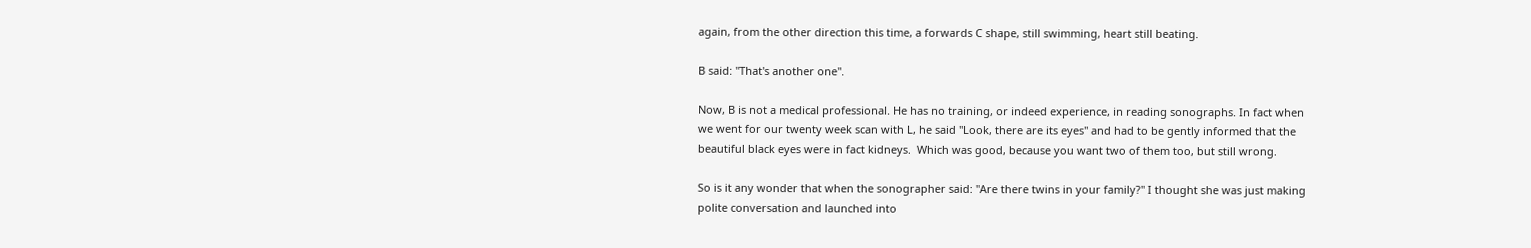again, from the other direction this time, a forwards C shape, still swimming, heart still beating.

B said: "That's another one".

Now, B is not a medical professional. He has no training, or indeed experience, in reading sonographs. In fact when we went for our twenty week scan with L, he said "Look, there are its eyes" and had to be gently informed that the beautiful black eyes were in fact kidneys.  Which was good, because you want two of them too, but still wrong.

So is it any wonder that when the sonographer said: "Are there twins in your family?" I thought she was just making polite conversation and launched into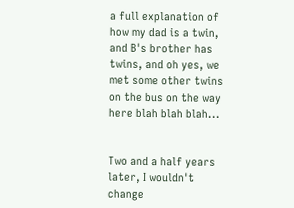a full explanation of how my dad is a twin, and B's brother has twins, and oh yes, we met some other twins on the bus on the way here blah blah blah...


Two and a half years later, I wouldn't change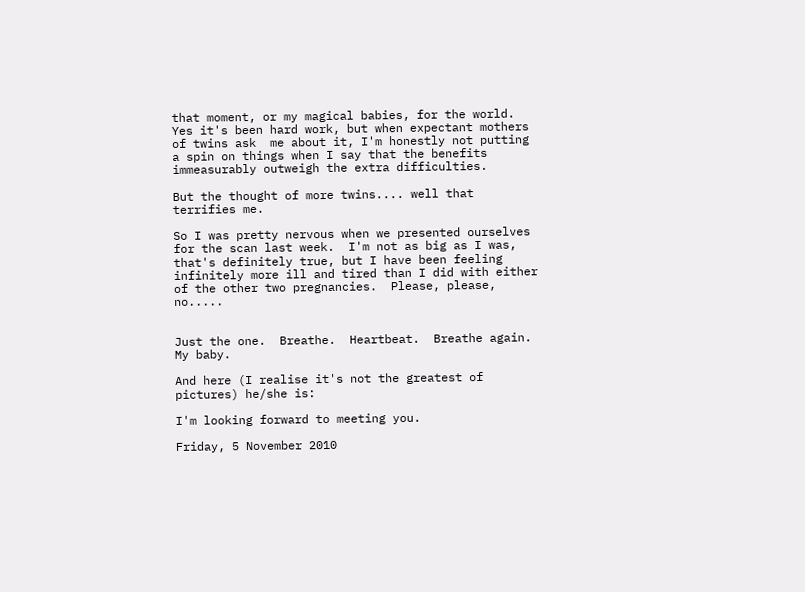that moment, or my magical babies, for the world.  Yes it's been hard work, but when expectant mothers of twins ask  me about it, I'm honestly not putting a spin on things when I say that the benefits immeasurably outweigh the extra difficulties.

But the thought of more twins.... well that terrifies me.

So I was pretty nervous when we presented ourselves for the scan last week.  I'm not as big as I was, that's definitely true, but I have been feeling infinitely more ill and tired than I did with either of the other two pregnancies.  Please, please, no.....


Just the one.  Breathe.  Heartbeat.  Breathe again.  My baby.

And here (I realise it's not the greatest of pictures) he/she is:

I'm looking forward to meeting you.

Friday, 5 November 2010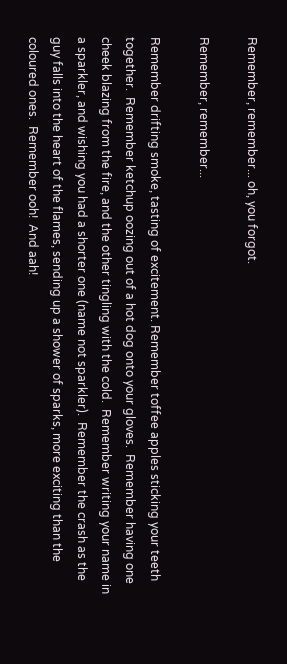Remember, remember... oh, you forgot.

Remember, remember...

Remember drifting smoke, tasting of excitement. Remember toffee apples sticking your teeth together.  Remember ketchup oozing out of a hot dog onto your gloves.  Remember having one cheek blazing from the fire, and the other tingling with the cold.  Remember writing your name in a sparkler, and wishing you had a shorter one (name not sparkler).  Remember the crash as the guy falls into the heart of the flames, sending up a shower of sparks, more exciting than the coloured ones.  Remember ooh!  And aah!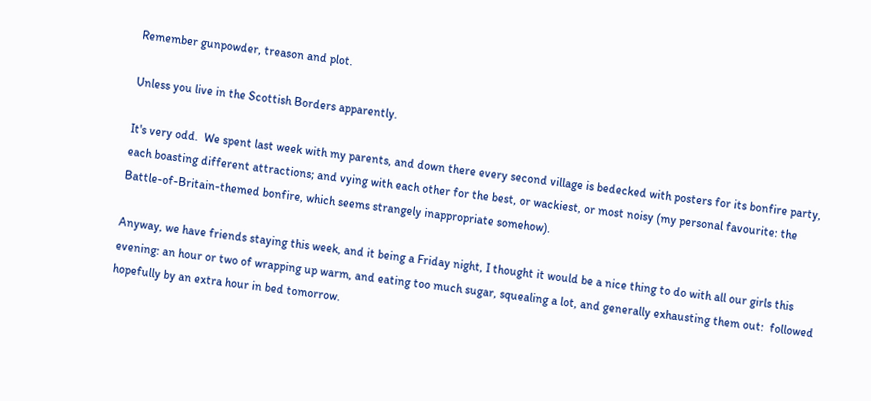Remember gunpowder, treason and plot.

Unless you live in the Scottish Borders apparently.

It's very odd.  We spent last week with my parents, and down there every second village is bedecked with posters for its bonfire party, each boasting different attractions; and vying with each other for the best, or wackiest, or most noisy (my personal favourite: the Battle-of-Britain-themed bonfire, which seems strangely inappropriate somehow).

Anyway, we have friends staying this week, and it being a Friday night, I thought it would be a nice thing to do with all our girls this evening: an hour or two of wrapping up warm, and eating too much sugar, squealing a lot, and generally exhausting them out:  followed hopefully by an extra hour in bed tomorrow.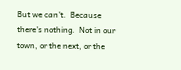But we can't.  Because there's nothing.  Not in our town, or the next, or the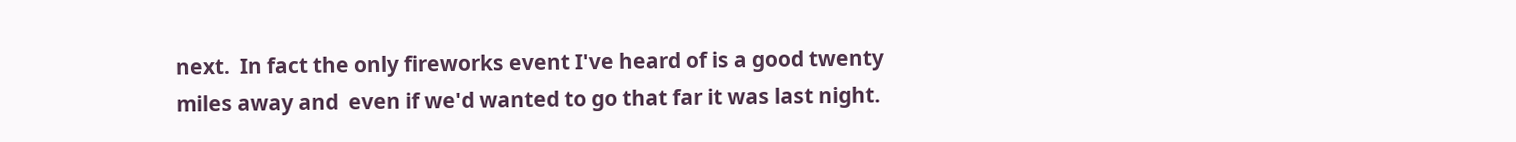next.  In fact the only fireworks event I've heard of is a good twenty miles away and  even if we'd wanted to go that far it was last night.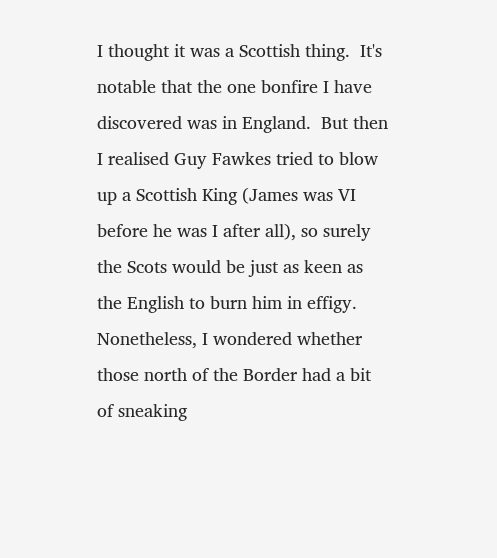I thought it was a Scottish thing.  It's notable that the one bonfire I have discovered was in England.  But then I realised Guy Fawkes tried to blow up a Scottish King (James was VI before he was I after all), so surely the Scots would be just as keen as the English to burn him in effigy.  Nonetheless, I wondered whether those north of the Border had a bit of sneaking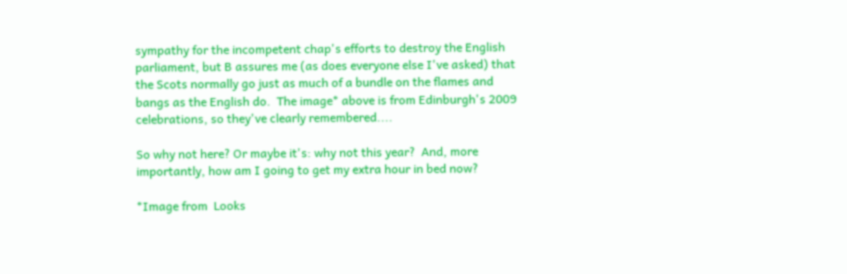sympathy for the incompetent chap's efforts to destroy the English parliament, but B assures me (as does everyone else I've asked) that the Scots normally go just as much of a bundle on the flames and bangs as the English do.  The image* above is from Edinburgh's 2009 celebrations, so they've clearly remembered....

So why not here? Or maybe it's: why not this year?  And, more importantly, how am I going to get my extra hour in bed now?

*Image from  Looks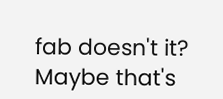fab doesn't it?  Maybe that's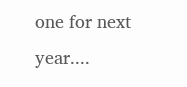one for next year....